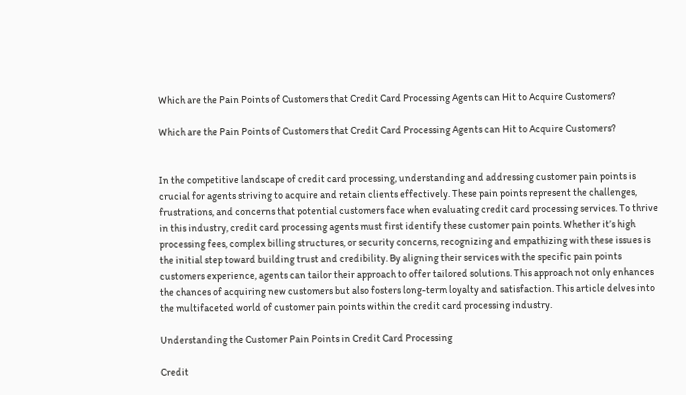Which are the Pain Points of Customers that Credit Card Processing Agents can Hit to Acquire Customers?

Which are the Pain Points of Customers that Credit Card Processing Agents can Hit to Acquire Customers?


In the competitive landscape of credit card processing, understanding and addressing customer pain points is crucial for agents striving to acquire and retain clients effectively. These pain points represent the challenges, frustrations, and concerns that potential customers face when evaluating credit card processing services. To thrive in this industry, credit card processing agents must first identify these customer pain points. Whether it’s high processing fees, complex billing structures, or security concerns, recognizing and empathizing with these issues is the initial step toward building trust and credibility. By aligning their services with the specific pain points customers experience, agents can tailor their approach to offer tailored solutions. This approach not only enhances the chances of acquiring new customers but also fosters long-term loyalty and satisfaction. This article delves into the multifaceted world of customer pain points within the credit card processing industry.

Understanding the Customer Pain Points in Credit Card Processing

Credit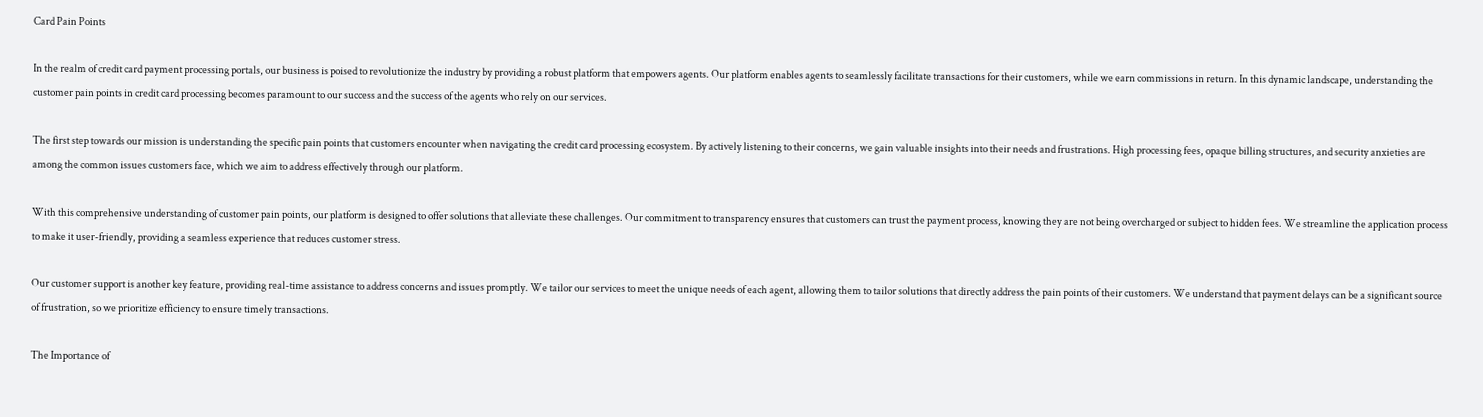Card Pain Points

In the realm of credit card payment processing portals, our business is poised to revolutionize the industry by providing a robust platform that empowers agents. Our platform enables agents to seamlessly facilitate transactions for their customers, while we earn commissions in return. In this dynamic landscape, understanding the customer pain points in credit card processing becomes paramount to our success and the success of the agents who rely on our services.

The first step towards our mission is understanding the specific pain points that customers encounter when navigating the credit card processing ecosystem. By actively listening to their concerns, we gain valuable insights into their needs and frustrations. High processing fees, opaque billing structures, and security anxieties are among the common issues customers face, which we aim to address effectively through our platform.

With this comprehensive understanding of customer pain points, our platform is designed to offer solutions that alleviate these challenges. Our commitment to transparency ensures that customers can trust the payment process, knowing they are not being overcharged or subject to hidden fees. We streamline the application process to make it user-friendly, providing a seamless experience that reduces customer stress.

Our customer support is another key feature, providing real-time assistance to address concerns and issues promptly. We tailor our services to meet the unique needs of each agent, allowing them to tailor solutions that directly address the pain points of their customers. We understand that payment delays can be a significant source of frustration, so we prioritize efficiency to ensure timely transactions.

The Importance of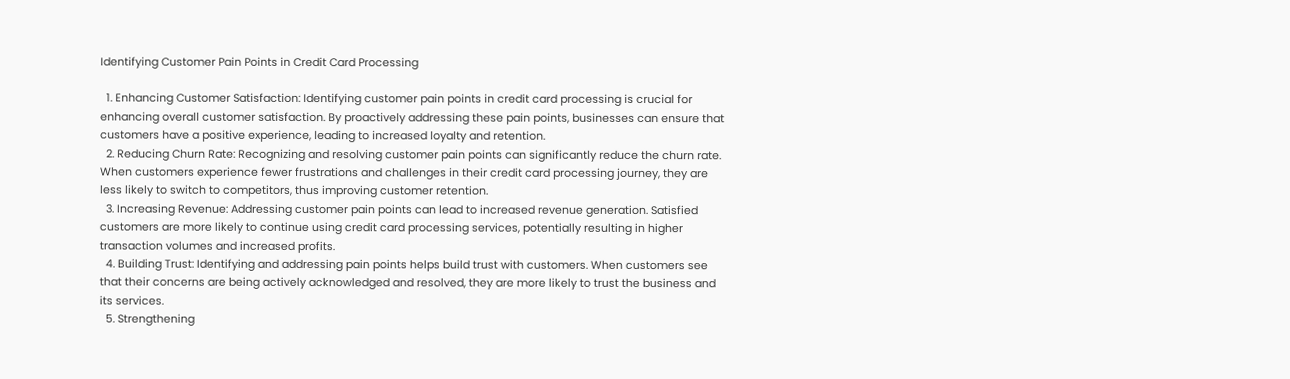Identifying Customer Pain Points in Credit Card Processing

  1. Enhancing Customer Satisfaction: Identifying customer pain points in credit card processing is crucial for enhancing overall customer satisfaction. By proactively addressing these pain points, businesses can ensure that customers have a positive experience, leading to increased loyalty and retention.
  2. Reducing Churn Rate: Recognizing and resolving customer pain points can significantly reduce the churn rate. When customers experience fewer frustrations and challenges in their credit card processing journey, they are less likely to switch to competitors, thus improving customer retention.
  3. Increasing Revenue: Addressing customer pain points can lead to increased revenue generation. Satisfied customers are more likely to continue using credit card processing services, potentially resulting in higher transaction volumes and increased profits.
  4. Building Trust: Identifying and addressing pain points helps build trust with customers. When customers see that their concerns are being actively acknowledged and resolved, they are more likely to trust the business and its services.
  5. Strengthening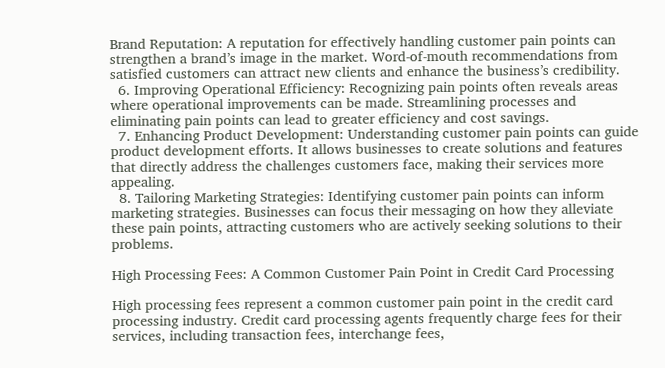Brand Reputation: A reputation for effectively handling customer pain points can strengthen a brand’s image in the market. Word-of-mouth recommendations from satisfied customers can attract new clients and enhance the business’s credibility.
  6. Improving Operational Efficiency: Recognizing pain points often reveals areas where operational improvements can be made. Streamlining processes and eliminating pain points can lead to greater efficiency and cost savings.
  7. Enhancing Product Development: Understanding customer pain points can guide product development efforts. It allows businesses to create solutions and features that directly address the challenges customers face, making their services more appealing.
  8. Tailoring Marketing Strategies: Identifying customer pain points can inform marketing strategies. Businesses can focus their messaging on how they alleviate these pain points, attracting customers who are actively seeking solutions to their problems.

High Processing Fees: A Common Customer Pain Point in Credit Card Processing

High processing fees represent a common customer pain point in the credit card processing industry. Credit card processing agents frequently charge fees for their services, including transaction fees, interchange fees,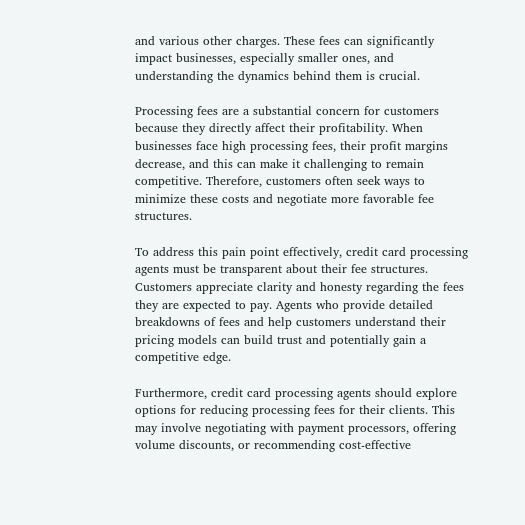and various other charges. These fees can significantly impact businesses, especially smaller ones, and understanding the dynamics behind them is crucial.

Processing fees are a substantial concern for customers because they directly affect their profitability. When businesses face high processing fees, their profit margins decrease, and this can make it challenging to remain competitive. Therefore, customers often seek ways to minimize these costs and negotiate more favorable fee structures.

To address this pain point effectively, credit card processing agents must be transparent about their fee structures. Customers appreciate clarity and honesty regarding the fees they are expected to pay. Agents who provide detailed breakdowns of fees and help customers understand their pricing models can build trust and potentially gain a competitive edge.

Furthermore, credit card processing agents should explore options for reducing processing fees for their clients. This may involve negotiating with payment processors, offering volume discounts, or recommending cost-effective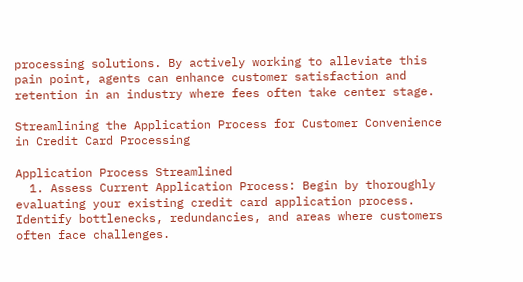processing solutions. By actively working to alleviate this pain point, agents can enhance customer satisfaction and retention in an industry where fees often take center stage.

Streamlining the Application Process for Customer Convenience in Credit Card Processing

Application Process Streamlined
  1. Assess Current Application Process: Begin by thoroughly evaluating your existing credit card application process. Identify bottlenecks, redundancies, and areas where customers often face challenges.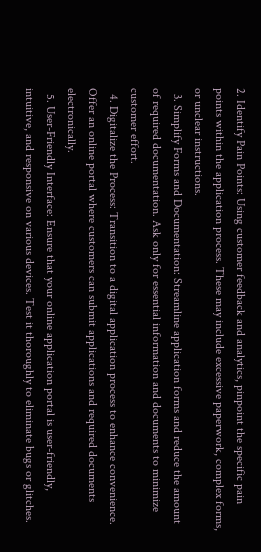2. Identify Pain Points: Using customer feedback and analytics, pinpoint the specific pain points within the application process. These may include excessive paperwork, complex forms, or unclear instructions.
  3. Simplify Forms and Documentation: Streamline application forms and reduce the amount of required documentation. Ask only for essential information and documents to minimize customer effort.
  4. Digitalize the Process: Transition to a digital application process to enhance convenience. Offer an online portal where customers can submit applications and required documents electronically.
  5. User-Friendly Interface: Ensure that your online application portal is user-friendly, intuitive, and responsive on various devices. Test it thoroughly to eliminate bugs or glitches.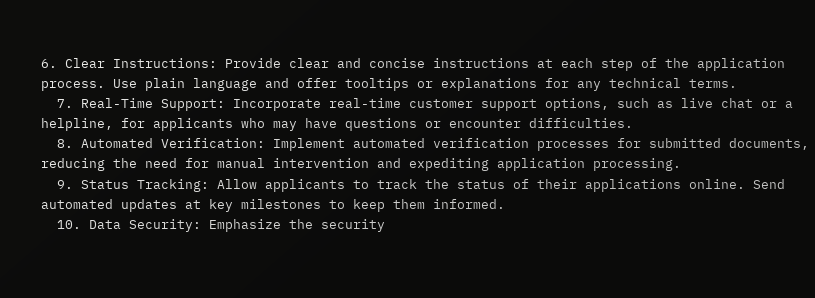6. Clear Instructions: Provide clear and concise instructions at each step of the application process. Use plain language and offer tooltips or explanations for any technical terms.
  7. Real-Time Support: Incorporate real-time customer support options, such as live chat or a helpline, for applicants who may have questions or encounter difficulties.
  8. Automated Verification: Implement automated verification processes for submitted documents, reducing the need for manual intervention and expediting application processing.
  9. Status Tracking: Allow applicants to track the status of their applications online. Send automated updates at key milestones to keep them informed.
  10. Data Security: Emphasize the security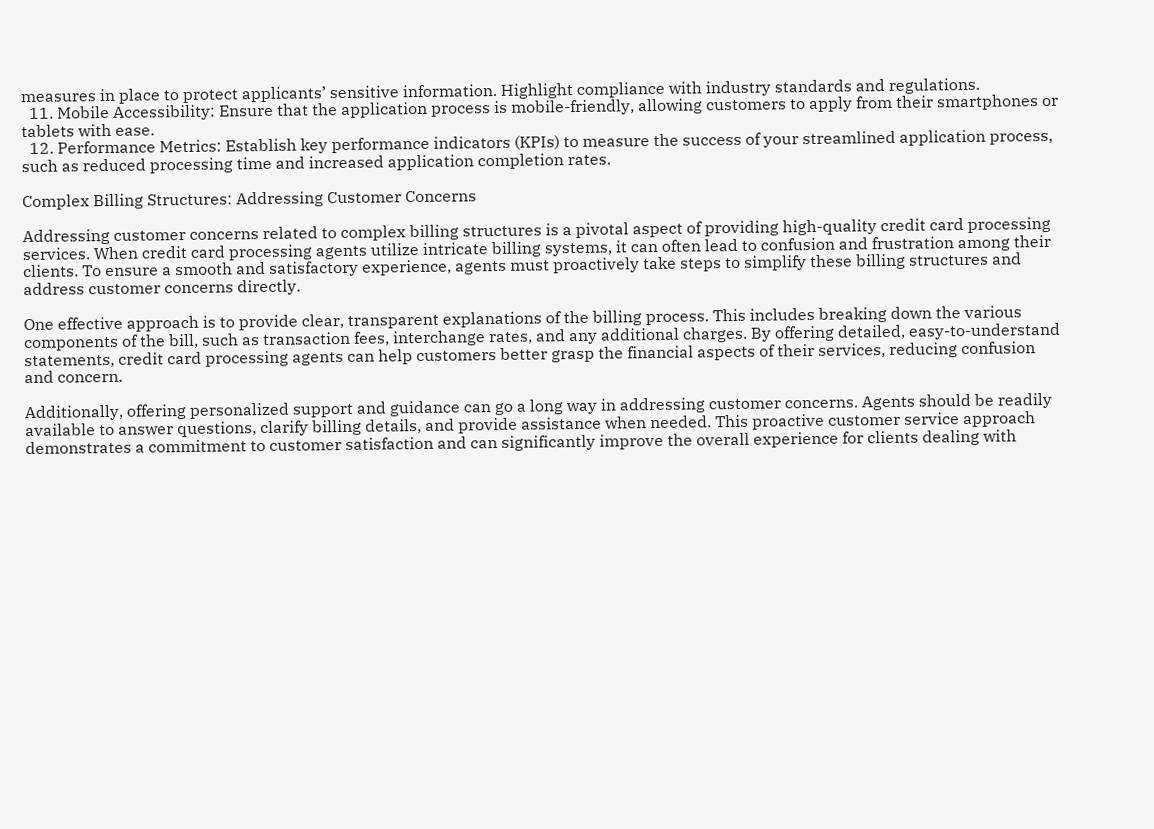measures in place to protect applicants’ sensitive information. Highlight compliance with industry standards and regulations.
  11. Mobile Accessibility: Ensure that the application process is mobile-friendly, allowing customers to apply from their smartphones or tablets with ease.
  12. Performance Metrics: Establish key performance indicators (KPIs) to measure the success of your streamlined application process, such as reduced processing time and increased application completion rates.

Complex Billing Structures: Addressing Customer Concerns

Addressing customer concerns related to complex billing structures is a pivotal aspect of providing high-quality credit card processing services. When credit card processing agents utilize intricate billing systems, it can often lead to confusion and frustration among their clients. To ensure a smooth and satisfactory experience, agents must proactively take steps to simplify these billing structures and address customer concerns directly.

One effective approach is to provide clear, transparent explanations of the billing process. This includes breaking down the various components of the bill, such as transaction fees, interchange rates, and any additional charges. By offering detailed, easy-to-understand statements, credit card processing agents can help customers better grasp the financial aspects of their services, reducing confusion and concern.

Additionally, offering personalized support and guidance can go a long way in addressing customer concerns. Agents should be readily available to answer questions, clarify billing details, and provide assistance when needed. This proactive customer service approach demonstrates a commitment to customer satisfaction and can significantly improve the overall experience for clients dealing with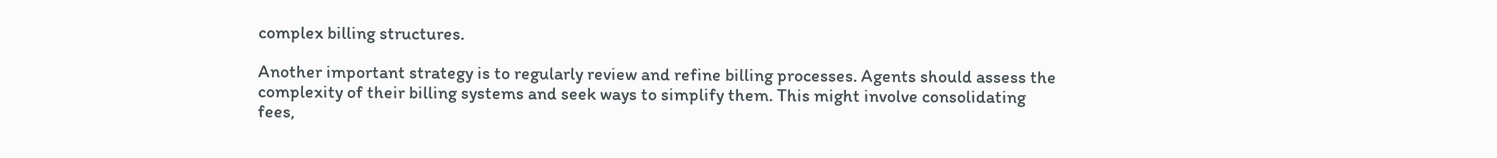complex billing structures.

Another important strategy is to regularly review and refine billing processes. Agents should assess the complexity of their billing systems and seek ways to simplify them. This might involve consolidating fees,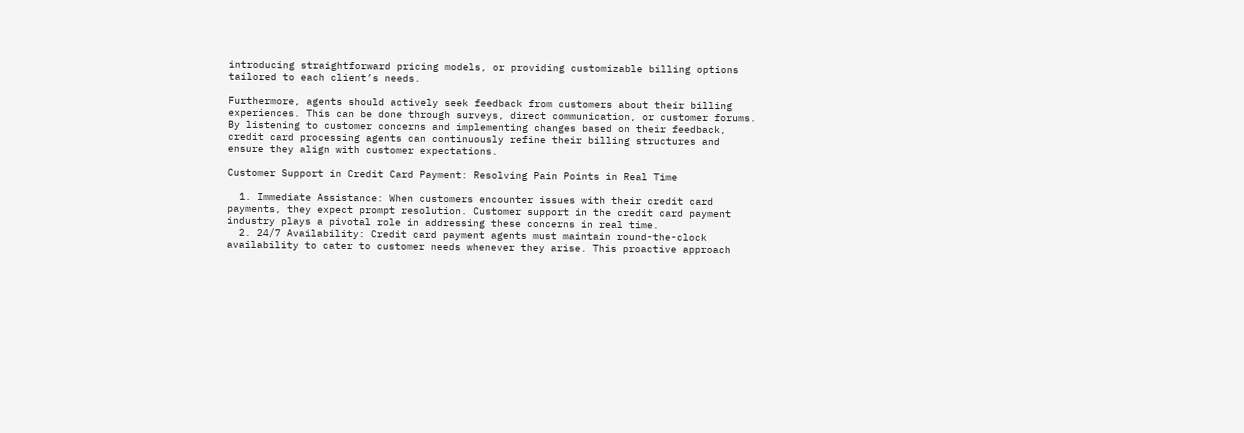introducing straightforward pricing models, or providing customizable billing options tailored to each client’s needs.

Furthermore, agents should actively seek feedback from customers about their billing experiences. This can be done through surveys, direct communication, or customer forums. By listening to customer concerns and implementing changes based on their feedback, credit card processing agents can continuously refine their billing structures and ensure they align with customer expectations.

Customer Support in Credit Card Payment: Resolving Pain Points in Real Time

  1. Immediate Assistance: When customers encounter issues with their credit card payments, they expect prompt resolution. Customer support in the credit card payment industry plays a pivotal role in addressing these concerns in real time.
  2. 24/7 Availability: Credit card payment agents must maintain round-the-clock availability to cater to customer needs whenever they arise. This proactive approach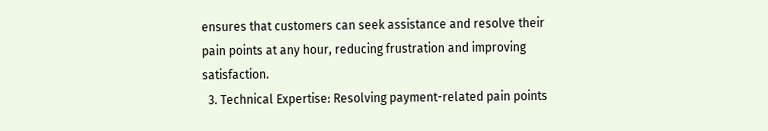ensures that customers can seek assistance and resolve their pain points at any hour, reducing frustration and improving satisfaction.
  3. Technical Expertise: Resolving payment-related pain points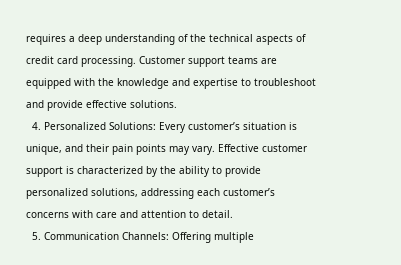requires a deep understanding of the technical aspects of credit card processing. Customer support teams are equipped with the knowledge and expertise to troubleshoot and provide effective solutions.
  4. Personalized Solutions: Every customer’s situation is unique, and their pain points may vary. Effective customer support is characterized by the ability to provide personalized solutions, addressing each customer’s concerns with care and attention to detail.
  5. Communication Channels: Offering multiple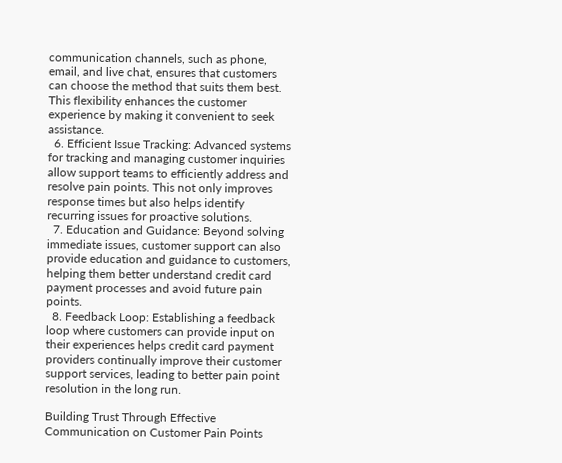communication channels, such as phone, email, and live chat, ensures that customers can choose the method that suits them best. This flexibility enhances the customer experience by making it convenient to seek assistance.
  6. Efficient Issue Tracking: Advanced systems for tracking and managing customer inquiries allow support teams to efficiently address and resolve pain points. This not only improves response times but also helps identify recurring issues for proactive solutions.
  7. Education and Guidance: Beyond solving immediate issues, customer support can also provide education and guidance to customers, helping them better understand credit card payment processes and avoid future pain points.
  8. Feedback Loop: Establishing a feedback loop where customers can provide input on their experiences helps credit card payment providers continually improve their customer support services, leading to better pain point resolution in the long run.

Building Trust Through Effective Communication on Customer Pain Points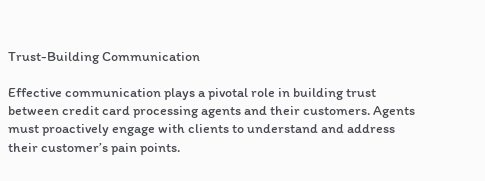Trust-Building Communication

Effective communication plays a pivotal role in building trust between credit card processing agents and their customers. Agents must proactively engage with clients to understand and address their customer’s pain points.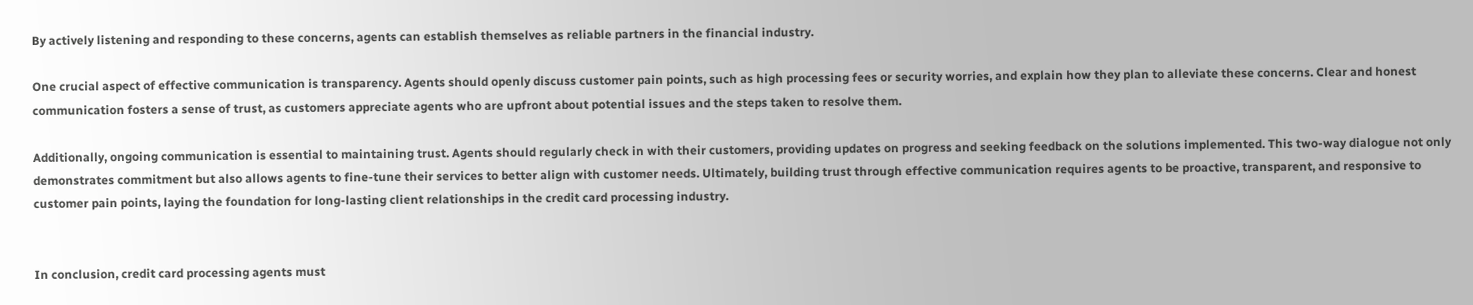By actively listening and responding to these concerns, agents can establish themselves as reliable partners in the financial industry.

One crucial aspect of effective communication is transparency. Agents should openly discuss customer pain points, such as high processing fees or security worries, and explain how they plan to alleviate these concerns. Clear and honest communication fosters a sense of trust, as customers appreciate agents who are upfront about potential issues and the steps taken to resolve them.

Additionally, ongoing communication is essential to maintaining trust. Agents should regularly check in with their customers, providing updates on progress and seeking feedback on the solutions implemented. This two-way dialogue not only demonstrates commitment but also allows agents to fine-tune their services to better align with customer needs. Ultimately, building trust through effective communication requires agents to be proactive, transparent, and responsive to customer pain points, laying the foundation for long-lasting client relationships in the credit card processing industry.


In conclusion, credit card processing agents must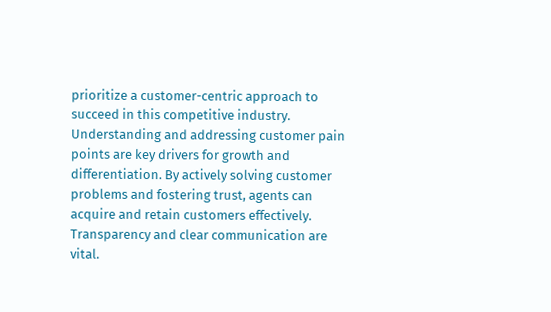prioritize a customer-centric approach to succeed in this competitive industry. Understanding and addressing customer pain points are key drivers for growth and differentiation. By actively solving customer problems and fostering trust, agents can acquire and retain customers effectively. Transparency and clear communication are vital.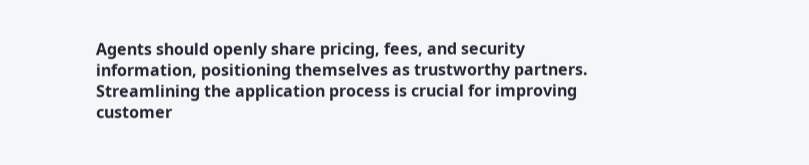Agents should openly share pricing, fees, and security information, positioning themselves as trustworthy partners. Streamlining the application process is crucial for improving customer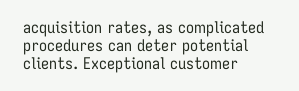acquisition rates, as complicated procedures can deter potential clients. Exceptional customer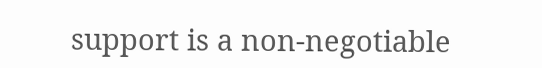support is a non-negotiable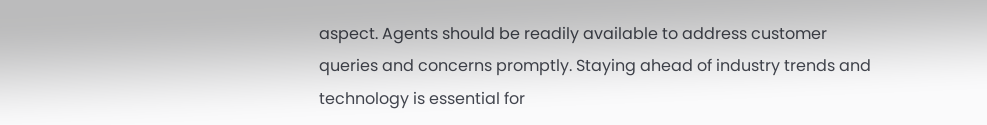aspect. Agents should be readily available to address customer queries and concerns promptly. Staying ahead of industry trends and technology is essential for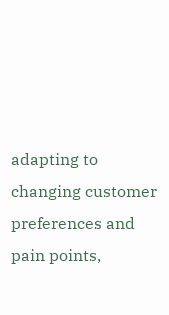adapting to changing customer preferences and pain points,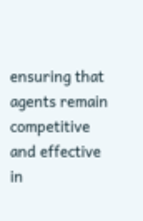ensuring that agents remain competitive and effective in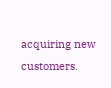acquiring new customers.